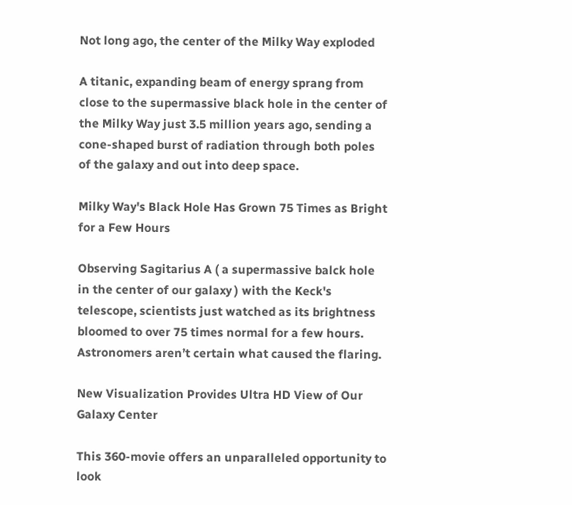Not long ago, the center of the Milky Way exploded

A titanic, expanding beam of energy sprang from close to the supermassive black hole in the center of the Milky Way just 3.5 million years ago, sending a cone-shaped burst of radiation through both poles of the galaxy and out into deep space.

Milky Way's Black Hole Has Grown 75 Times as Bright for a Few Hours

Observing Sagitarius A ( a supermassive balck hole in the center of our galaxy ) with the Keck's telescope, scientists just watched as its brightness bloomed to over 75 times normal for a few hours. Astronomers aren’t certain what caused the flaring.

New Visualization Provides Ultra HD View of Our Galaxy Center

This 360-movie offers an unparalleled opportunity to look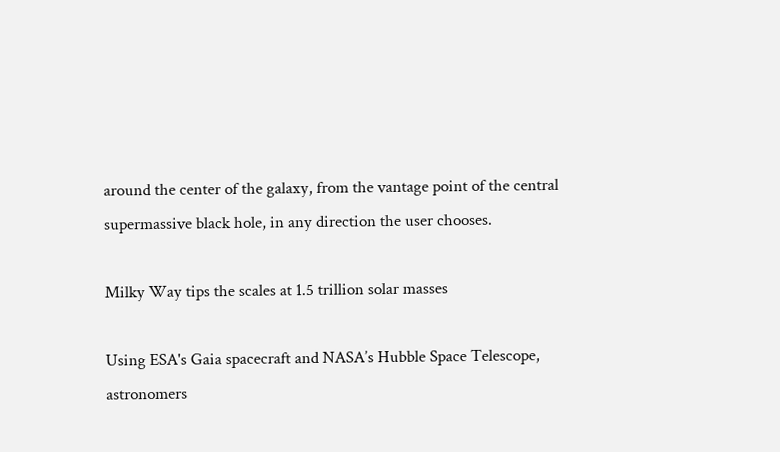around the center of the galaxy, from the vantage point of the central supermassive black hole, in any direction the user chooses.

Milky Way tips the scales at 1.5 trillion solar masses

Using ESA's Gaia spacecraft and NASA’s Hubble Space Telescope, astronomers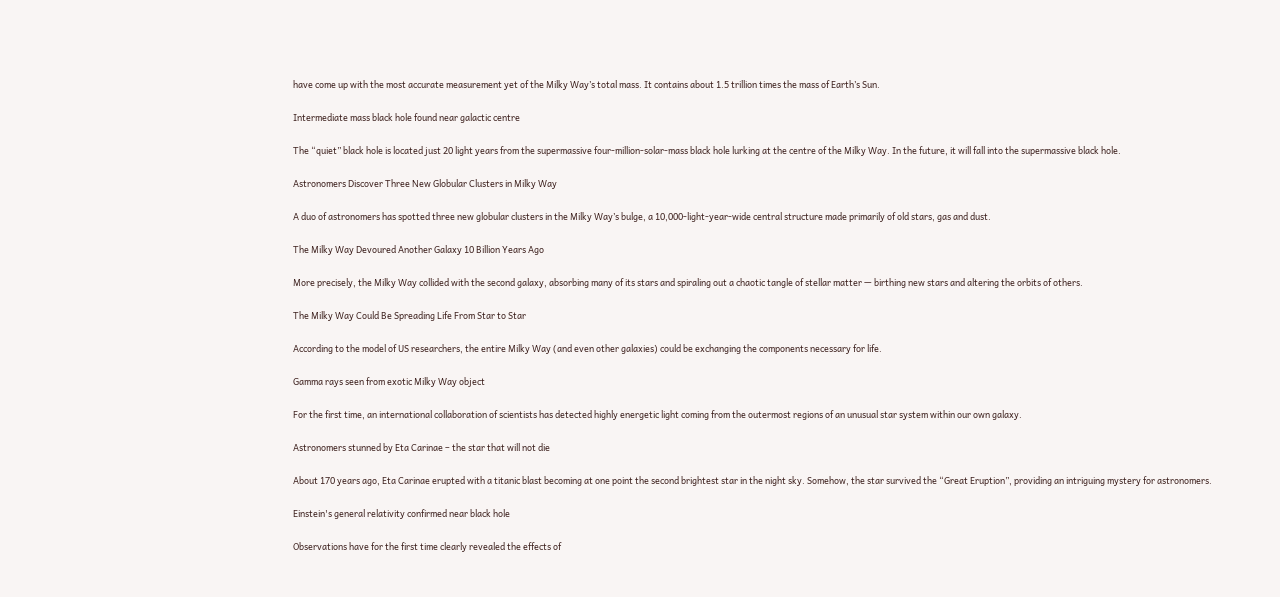have come up with the most accurate measurement yet of the Milky Way’s total mass. It contains about 1.5 trillion times the mass of Earth’s Sun.

Intermediate mass black hole found near galactic centre

The “quiet” black hole is located just 20 light years from the supermassive four-million-solar-mass black hole lurking at the centre of the Milky Way. In the future, it will fall into the supermassive black hole.

Astronomers Discover Three New Globular Clusters in Milky Way

A duo of astronomers has spotted three new globular clusters in the Milky Way’s bulge, a 10,000-light-year-wide central structure made primarily of old stars, gas and dust.

The Milky Way Devoured Another Galaxy 10 Billion Years Ago

More precisely, the Milky Way collided with the second galaxy, absorbing many of its stars and spiraling out a chaotic tangle of stellar matter — birthing new stars and altering the orbits of others.

The Milky Way Could Be Spreading Life From Star to Star

According to the model of US researchers, the entire Milky Way (and even other galaxies) could be exchanging the components necessary for life.

Gamma rays seen from exotic Milky Way object

For the first time, an international collaboration of scientists has detected highly energetic light coming from the outermost regions of an unusual star system within our own galaxy.

Astronomers stunned by Eta Carinae – the star that will not die

About 170 years ago, Eta Carinae erupted with a titanic blast becoming at one point the second brightest star in the night sky. Somehow, the star survived the “Great Eruption”, providing an intriguing mystery for astronomers.

Einstein's general relativity confirmed near black hole

Observations have for the first time clearly revealed the effects of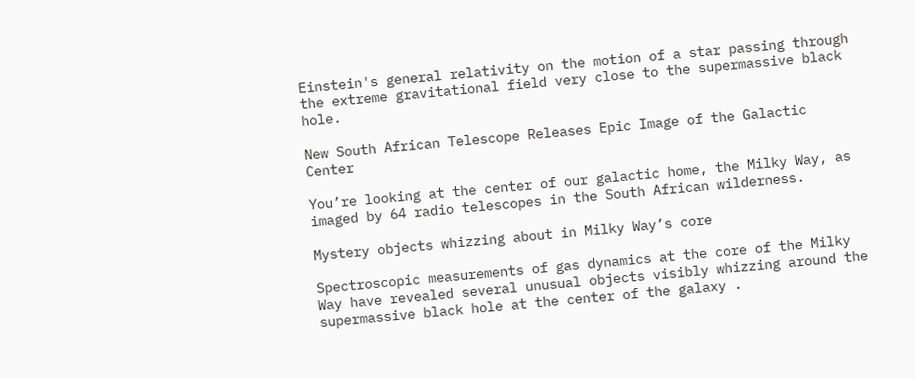Einstein's general relativity on the motion of a star passing through the extreme gravitational field very close to the supermassive black hole.

New South African Telescope Releases Epic Image of the Galactic Center

You’re looking at the center of our galactic home, the Milky Way, as imaged by 64 radio telescopes in the South African wilderness.

Mystery objects whizzing about in Milky Way’s core

Spectroscopic measurements of gas dynamics at the core of the Milky Way have revealed several unusual objects visibly whizzing around the supermassive black hole at the center of the galaxy .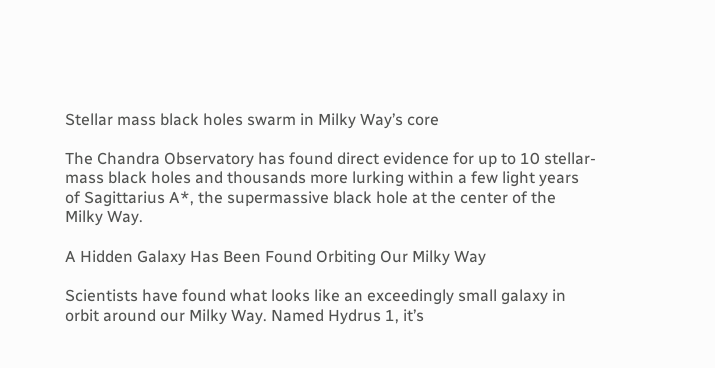Stellar mass black holes swarm in Milky Way’s core

The Chandra Observatory has found direct evidence for up to 10 stellar-mass black holes and thousands more lurking within a few light years of Sagittarius A*, the supermassive black hole at the center of the Milky Way.

A Hidden Galaxy Has Been Found Orbiting Our Milky Way

Scientists have found what looks like an exceedingly small galaxy in orbit around our Milky Way. Named Hydrus 1, it’s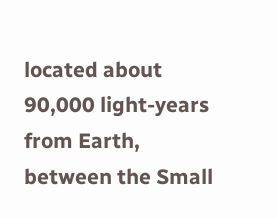located about 90,000 light-years from Earth, between the Small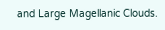and Large Magellanic Clouds.